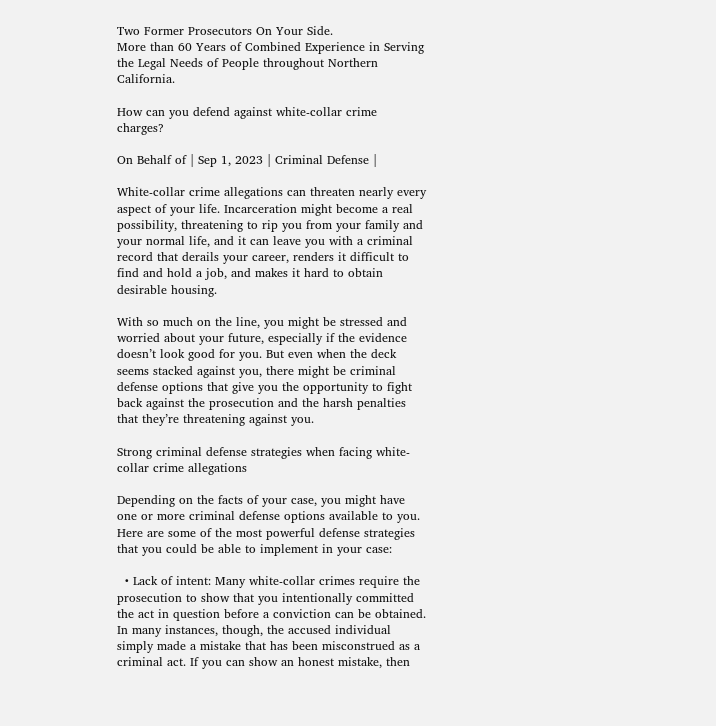Two Former Prosecutors On Your Side.
More than 60 Years of Combined Experience in Serving the Legal Needs of People throughout Northern California.

How can you defend against white-collar crime charges?

On Behalf of | Sep 1, 2023 | Criminal Defense |

White-collar crime allegations can threaten nearly every aspect of your life. Incarceration might become a real possibility, threatening to rip you from your family and your normal life, and it can leave you with a criminal record that derails your career, renders it difficult to find and hold a job, and makes it hard to obtain desirable housing.

With so much on the line, you might be stressed and worried about your future, especially if the evidence doesn’t look good for you. But even when the deck seems stacked against you, there might be criminal defense options that give you the opportunity to fight back against the prosecution and the harsh penalties that they’re threatening against you.

Strong criminal defense strategies when facing white-collar crime allegations

Depending on the facts of your case, you might have one or more criminal defense options available to you. Here are some of the most powerful defense strategies that you could be able to implement in your case:

  • Lack of intent: Many white-collar crimes require the prosecution to show that you intentionally committed the act in question before a conviction can be obtained. In many instances, though, the accused individual simply made a mistake that has been misconstrued as a criminal act. If you can show an honest mistake, then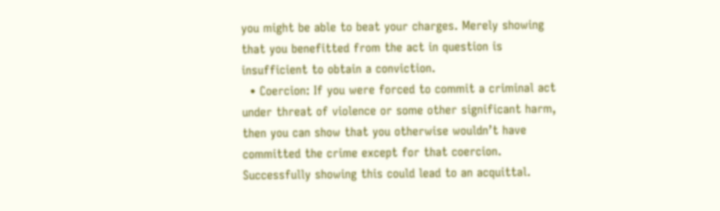you might be able to beat your charges. Merely showing that you benefitted from the act in question is insufficient to obtain a conviction.
  • Coercion: If you were forced to commit a criminal act under threat of violence or some other significant harm, then you can show that you otherwise wouldn’t have committed the crime except for that coercion. Successfully showing this could lead to an acquittal.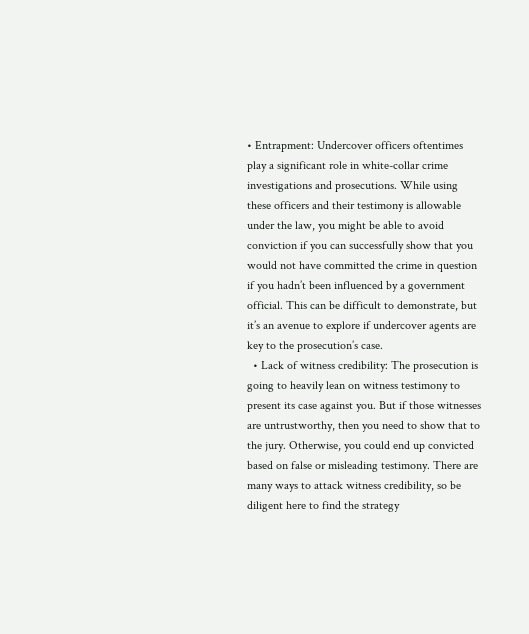• Entrapment: Undercover officers oftentimes play a significant role in white-collar crime investigations and prosecutions. While using these officers and their testimony is allowable under the law, you might be able to avoid conviction if you can successfully show that you would not have committed the crime in question if you hadn’t been influenced by a government official. This can be difficult to demonstrate, but it’s an avenue to explore if undercover agents are key to the prosecution’s case.
  • Lack of witness credibility: The prosecution is going to heavily lean on witness testimony to present its case against you. But if those witnesses are untrustworthy, then you need to show that to the jury. Otherwise, you could end up convicted based on false or misleading testimony. There are many ways to attack witness credibility, so be diligent here to find the strategy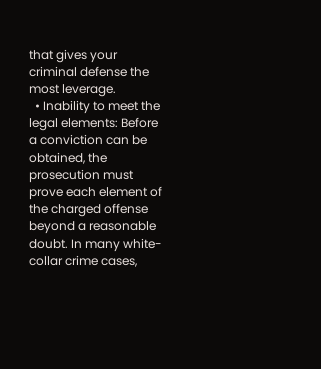that gives your criminal defense the most leverage.
  • Inability to meet the legal elements: Before a conviction can be obtained, the prosecution must prove each element of the charged offense beyond a reasonable doubt. In many white-collar crime cases,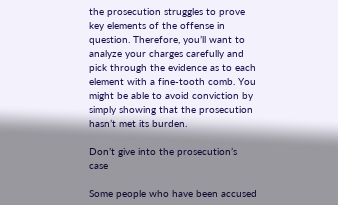the prosecution struggles to prove key elements of the offense in question. Therefore, you’ll want to analyze your charges carefully and pick through the evidence as to each element with a fine-tooth comb. You might be able to avoid conviction by simply showing that the prosecution hasn’t met its burden.

Don’t give into the prosecution’s case

Some people who have been accused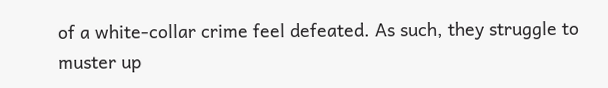of a white-collar crime feel defeated. As such, they struggle to muster up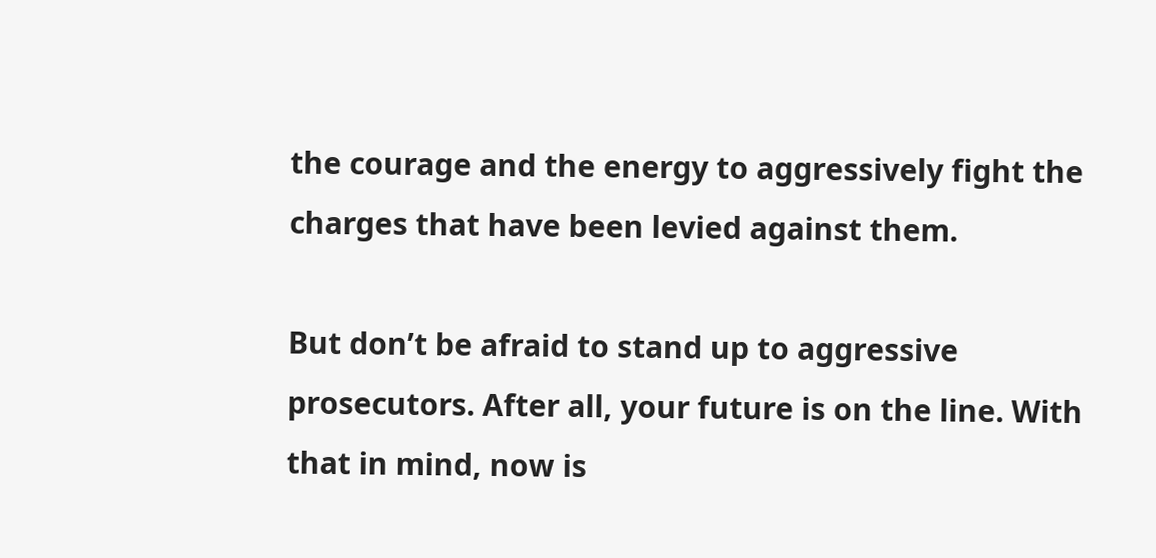the courage and the energy to aggressively fight the charges that have been levied against them.

But don’t be afraid to stand up to aggressive prosecutors. After all, your future is on the line. With that in mind, now is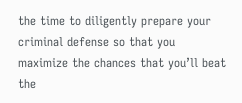the time to diligently prepare your criminal defense so that you maximize the chances that you’ll beat the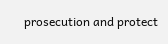prosecution and protect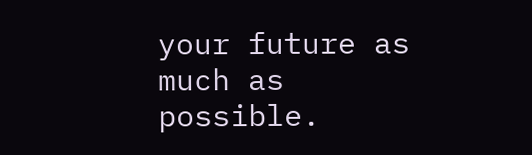your future as much as possible.